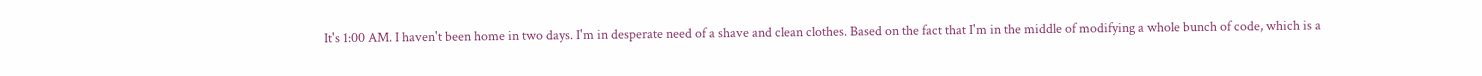It's 1:00 AM. I haven't been home in two days. I'm in desperate need of a shave and clean clothes. Based on the fact that I'm in the middle of modifying a whole bunch of code, which is a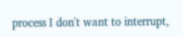process I don't want to interrupt,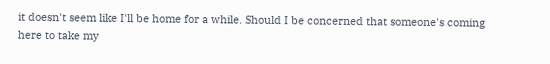it doesn't seem like I'll be home for a while. Should I be concerned that someone's coming here to take my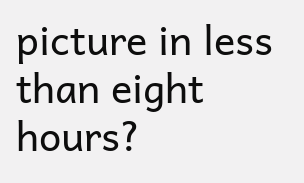picture in less than eight hours?